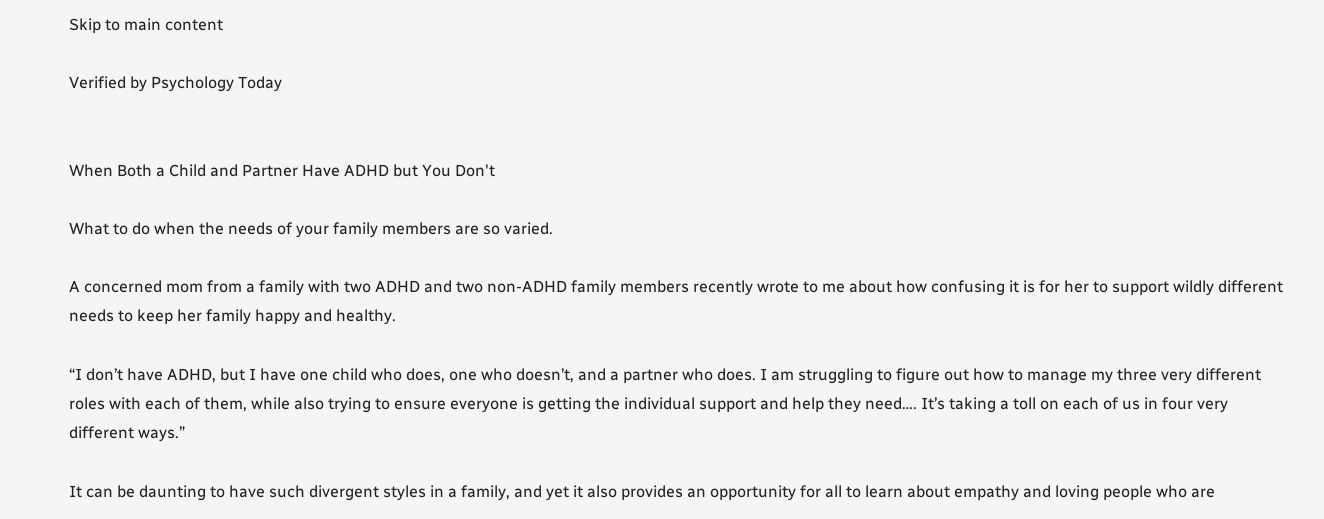Skip to main content

Verified by Psychology Today


When Both a Child and Partner Have ADHD but You Don't

What to do when the needs of your family members are so varied.

A concerned mom from a family with two ADHD and two non-ADHD family members recently wrote to me about how confusing it is for her to support wildly different needs to keep her family happy and healthy.

“I don’t have ADHD, but I have one child who does, one who doesn’t, and a partner who does. I am struggling to figure out how to manage my three very different roles with each of them, while also trying to ensure everyone is getting the individual support and help they need…. It’s taking a toll on each of us in four very different ways.”

It can be daunting to have such divergent styles in a family, and yet it also provides an opportunity for all to learn about empathy and loving people who are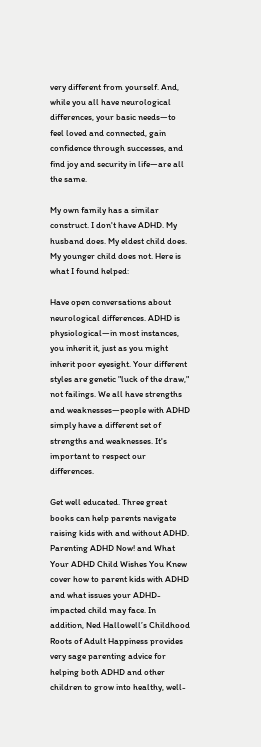very different from yourself. And, while you all have neurological differences, your basic needs—to feel loved and connected, gain confidence through successes, and find joy and security in life—are all the same.

My own family has a similar construct. I don't have ADHD. My husband does. My eldest child does. My younger child does not. Here is what I found helped:

Have open conversations about neurological differences. ADHD is physiological—in most instances, you inherit it, just as you might inherit poor eyesight. Your different styles are genetic "luck of the draw," not failings. We all have strengths and weaknesses—people with ADHD simply have a different set of strengths and weaknesses. It's important to respect our differences.

Get well educated. Three great books can help parents navigate raising kids with and without ADHD. Parenting ADHD Now! and What Your ADHD Child Wishes You Knew cover how to parent kids with ADHD and what issues your ADHD-impacted child may face. In addition, Ned Hallowell’s Childhood Roots of Adult Happiness provides very sage parenting advice for helping both ADHD and other children to grow into healthy, well-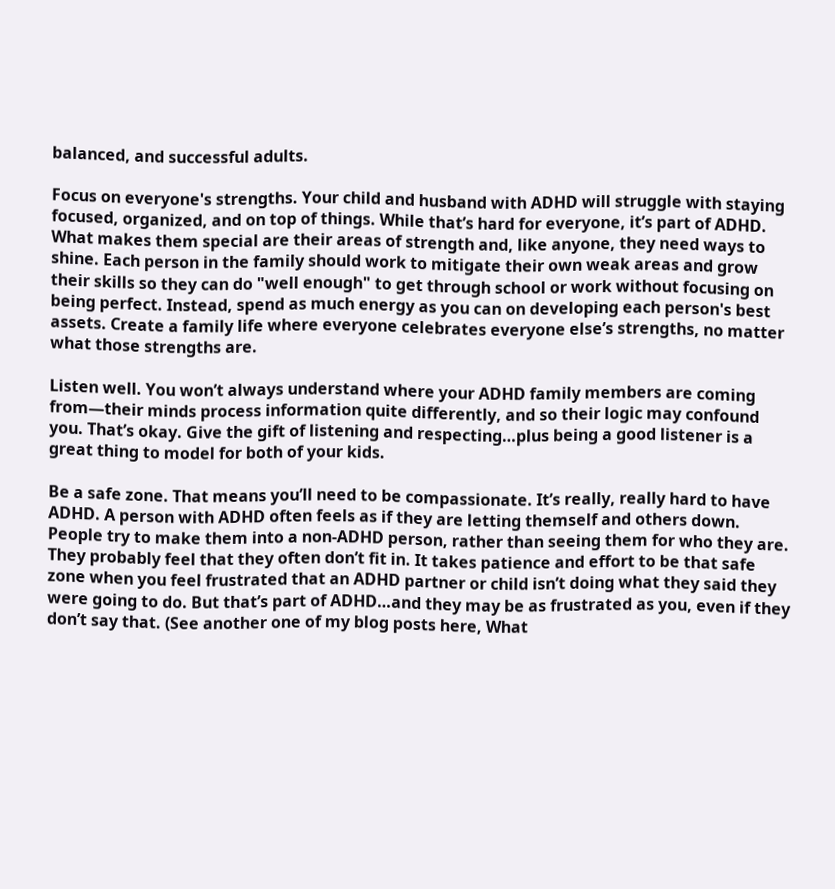balanced, and successful adults.

Focus on everyone's strengths. Your child and husband with ADHD will struggle with staying focused, organized, and on top of things. While that’s hard for everyone, it’s part of ADHD. What makes them special are their areas of strength and, like anyone, they need ways to shine. Each person in the family should work to mitigate their own weak areas and grow their skills so they can do "well enough" to get through school or work without focusing on being perfect. Instead, spend as much energy as you can on developing each person's best assets. Create a family life where everyone celebrates everyone else’s strengths, no matter what those strengths are.

Listen well. You won’t always understand where your ADHD family members are coming from—their minds process information quite differently, and so their logic may confound you. That’s okay. Give the gift of listening and respecting…plus being a good listener is a great thing to model for both of your kids.

Be a safe zone. That means you’ll need to be compassionate. It’s really, really hard to have ADHD. A person with ADHD often feels as if they are letting themself and others down. People try to make them into a non-ADHD person, rather than seeing them for who they are. They probably feel that they often don’t fit in. It takes patience and effort to be that safe zone when you feel frustrated that an ADHD partner or child isn’t doing what they said they were going to do. But that’s part of ADHD…and they may be as frustrated as you, even if they don’t say that. (See another one of my blog posts here, What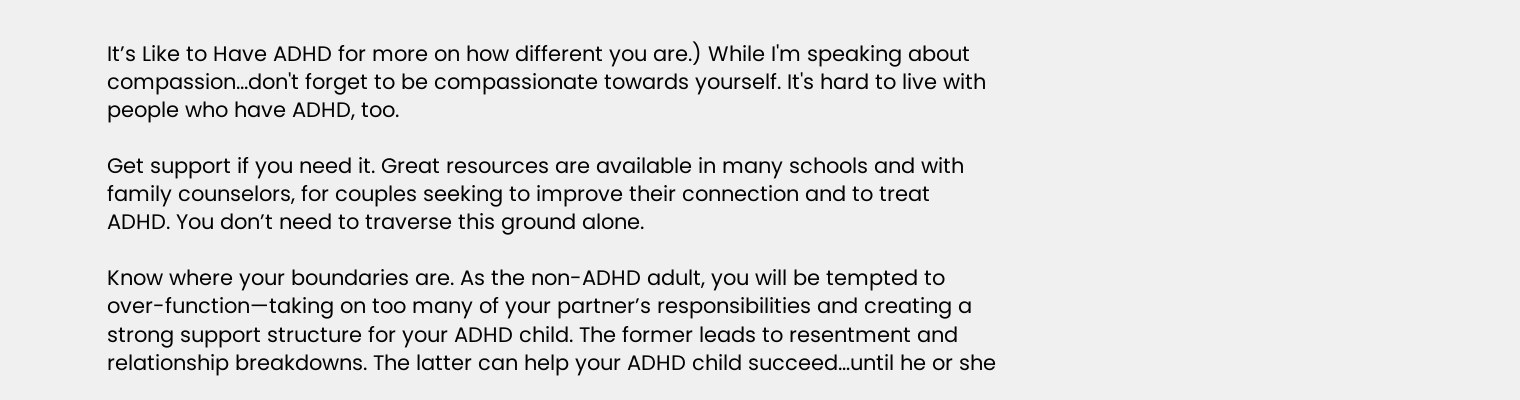It’s Like to Have ADHD for more on how different you are.) While I'm speaking about compassion...don't forget to be compassionate towards yourself. It's hard to live with people who have ADHD, too.

Get support if you need it. Great resources are available in many schools and with family counselors, for couples seeking to improve their connection and to treat ADHD. You don’t need to traverse this ground alone.

Know where your boundaries are. As the non-ADHD adult, you will be tempted to over-function—taking on too many of your partner’s responsibilities and creating a strong support structure for your ADHD child. The former leads to resentment and relationship breakdowns. The latter can help your ADHD child succeed…until he or she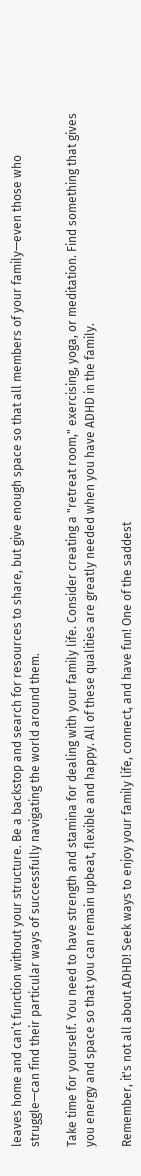leaves home and can’t function without your structure. Be a backstop and search for resources to share, but give enough space so that all members of your family—even those who struggle—can find their particular ways of successfully navigating the world around them.

Take time for yourself. You need to have strength and stamina for dealing with your family life. Consider creating a "retreat room," exercising, yoga, or meditation. Find something that gives you energy and space so that you can remain upbeat, flexible and happy. All of these qualities are greatly needed when you have ADHD in the family.

Remember, it's not all about ADHD! Seek ways to enjoy your family life, connect, and have fun! One of the saddest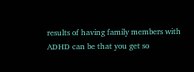results of having family members with ADHD can be that you get so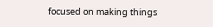focused on making things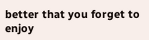better that you forget to enjoy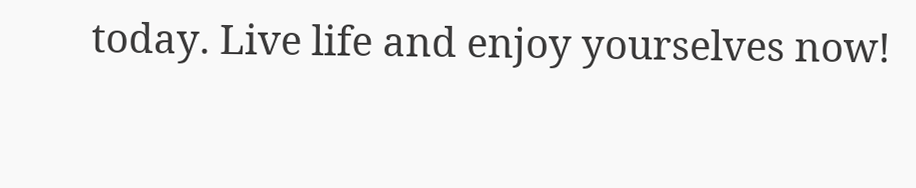today. Live life and enjoy yourselves now!